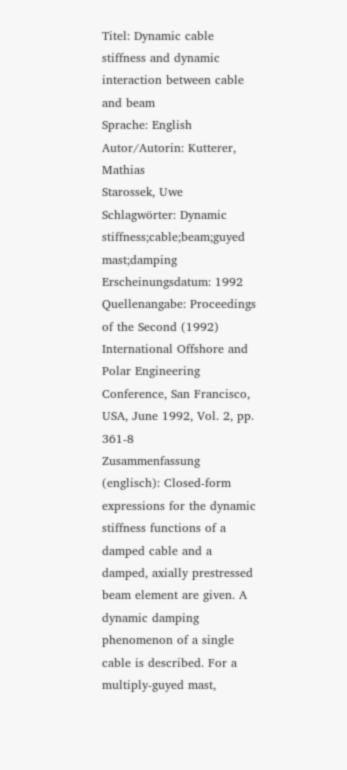Titel: Dynamic cable stiffness and dynamic interaction between cable and beam
Sprache: English
Autor/Autorin: Kutterer, Mathias
Starossek, Uwe
Schlagwörter: Dynamic stiffness;cable;beam;guyed mast;damping
Erscheinungsdatum: 1992
Quellenangabe: Proceedings of the Second (1992) International Offshore and Polar Engineering Conference, San Francisco, USA, June 1992, Vol. 2, pp. 361-8
Zusammenfassung (englisch): Closed-form expressions for the dynamic stiffness functions of a damped cable and a damped, axially prestressed beam element are given. A dynamic damping phenomenon of a single cable is described. For a multiply-guyed mast,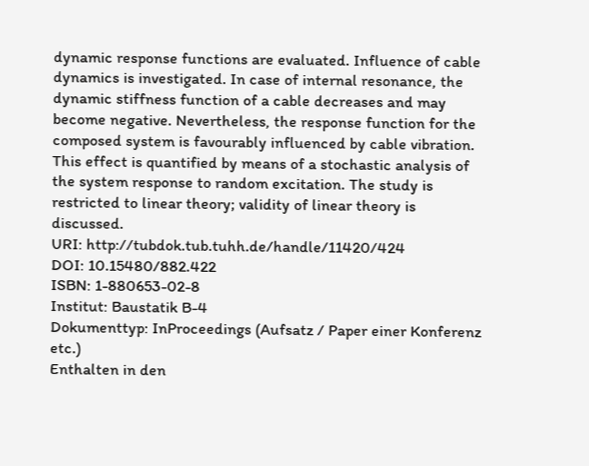dynamic response functions are evaluated. Influence of cable dynamics is investigated. In case of internal resonance, the dynamic stiffness function of a cable decreases and may become negative. Nevertheless, the response function for the composed system is favourably influenced by cable vibration. This effect is quantified by means of a stochastic analysis of the system response to random excitation. The study is restricted to linear theory; validity of linear theory is discussed.
URI: http://tubdok.tub.tuhh.de/handle/11420/424
DOI: 10.15480/882.422
ISBN: 1-880653-02-8
Institut: Baustatik B-4
Dokumenttyp: InProceedings (Aufsatz / Paper einer Konferenz etc.)
Enthalten in den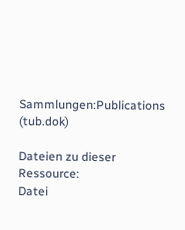Sammlungen:Publications (tub.dok)

Dateien zu dieser Ressource:
Datei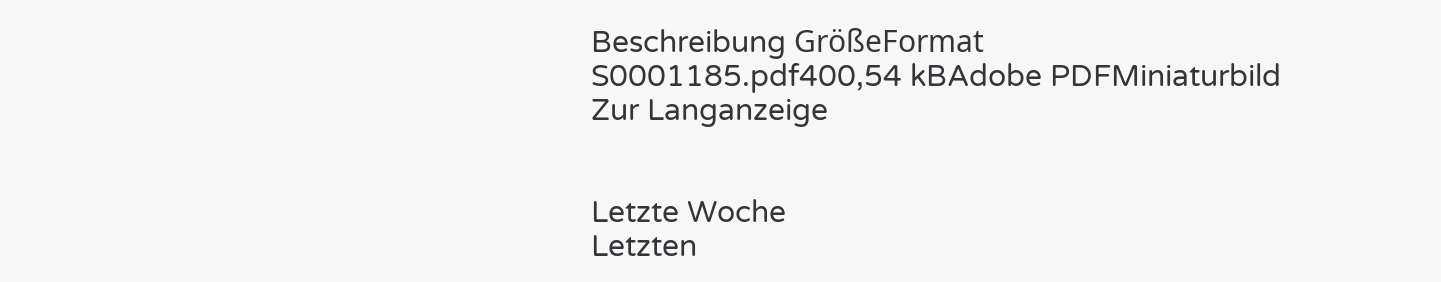Beschreibung GrößeFormat
S0001185.pdf400,54 kBAdobe PDFMiniaturbild
Zur Langanzeige


Letzte Woche
Letzten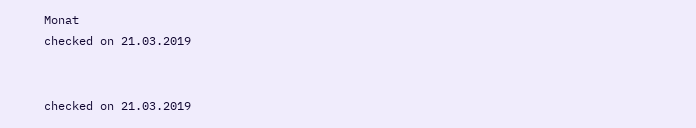Monat
checked on 21.03.2019


checked on 21.03.2019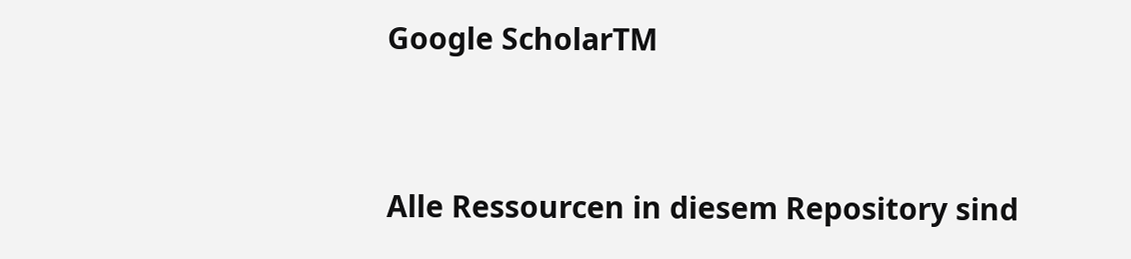Google ScholarTM



Alle Ressourcen in diesem Repository sind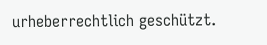urheberrechtlich geschützt.